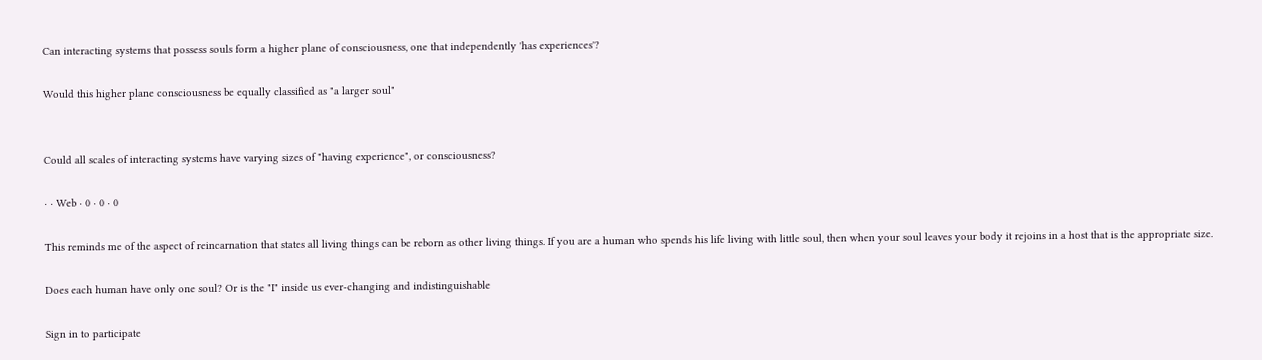Can interacting systems that possess souls form a higher plane of consciousness, one that independently 'has experiences'?

Would this higher plane consciousness be equally classified as "a larger soul"


Could all scales of interacting systems have varying sizes of "having experience", or consciousness?

· · Web · 0 · 0 · 0

This reminds me of the aspect of reincarnation that states all living things can be reborn as other living things. If you are a human who spends his life living with little soul, then when your soul leaves your body it rejoins in a host that is the appropriate size.

Does each human have only one soul? Or is the "I" inside us ever-changing and indistinguishable

Sign in to participate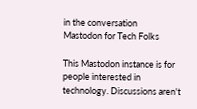in the conversation
Mastodon for Tech Folks

This Mastodon instance is for people interested in technology. Discussions aren't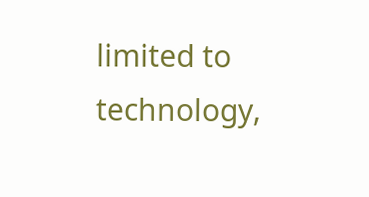limited to technology,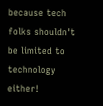because tech folks shouldn't be limited to technology either!